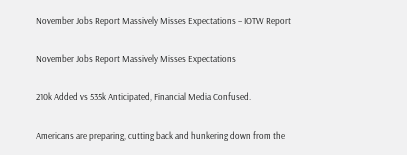November Jobs Report Massively Misses Expectations – IOTW Report

November Jobs Report Massively Misses Expectations

210k Added vs 535k Anticipated, Financial Media Confused.

Americans are preparing, cutting back and hunkering down from the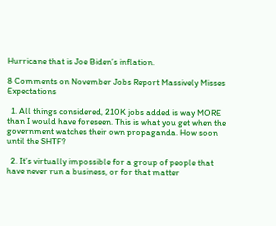Hurricane that is Joe Biden’s inflation.

8 Comments on November Jobs Report Massively Misses Expectations

  1. All things considered, 210K jobs added is way MORE than I would have foreseen. This is what you get when the government watches their own propaganda. How soon until the SHTF?

  2. It’s virtually impossible for a group of people that have never run a business, or for that matter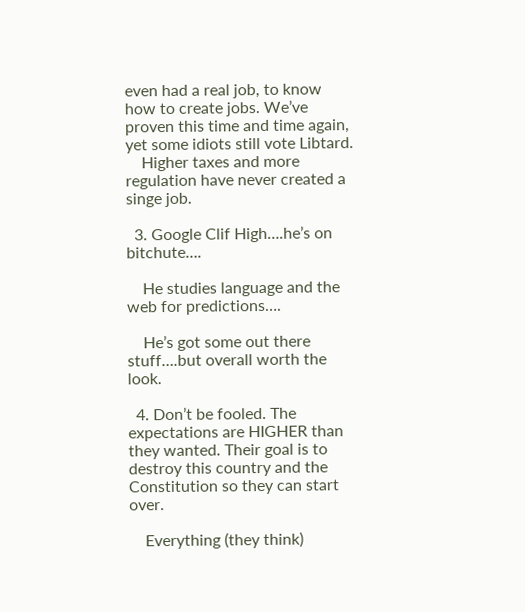even had a real job, to know how to create jobs. We’ve proven this time and time again, yet some idiots still vote Libtard.
    Higher taxes and more regulation have never created a singe job.

  3. Google Clif High….he’s on bitchute….

    He studies language and the web for predictions….

    He’s got some out there stuff….but overall worth the look.

  4. Don’t be fooled. The expectations are HIGHER than they wanted. Their goal is to destroy this country and the Constitution so they can start over.

    Everything (they think)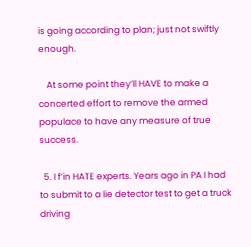is going according to plan; just not swiftly enough.

    At some point they’ll HAVE to make a concerted effort to remove the armed populace to have any measure of true success.

  5. I f’in HATE experts. Years ago in PA I had to submit to a lie detector test to get a truck driving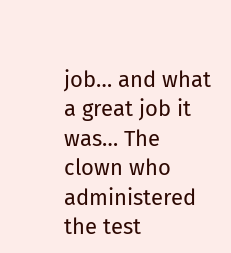job… and what a great job it was… The clown who administered the test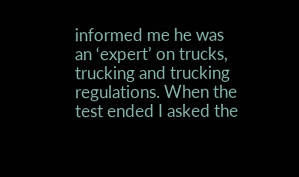informed me he was an ‘expert’ on trucks, trucking and trucking regulations. When the test ended I asked the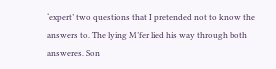‘expert’ two questions that I pretended not to know the answers to. The lying M’fer lied his way through both answeres. Son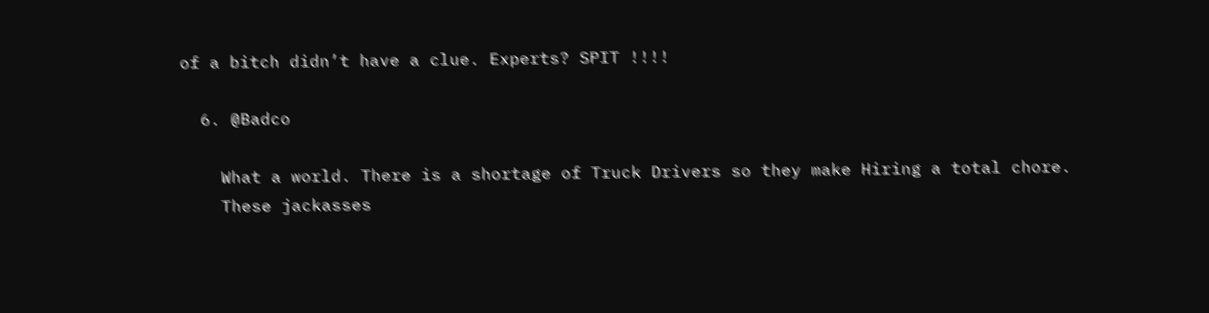of a bitch didn’t have a clue. Experts? SPIT !!!!

  6. @Badco

    What a world. There is a shortage of Truck Drivers so they make Hiring a total chore.
    These jackasses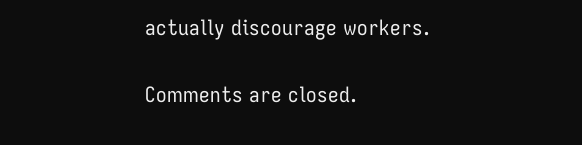actually discourage workers.

Comments are closed.